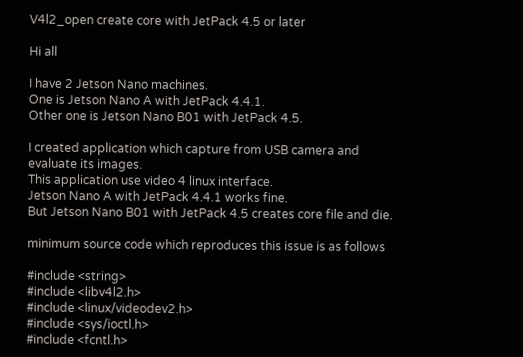V4l2_open create core with JetPack 4.5 or later

Hi all

I have 2 Jetson Nano machines.
One is Jetson Nano A with JetPack 4.4.1.
Other one is Jetson Nano B01 with JetPack 4.5.

I created application which capture from USB camera and evaluate its images.
This application use video 4 linux interface.
Jetson Nano A with JetPack 4.4.1 works fine.
But Jetson Nano B01 with JetPack 4.5 creates core file and die.

minimum source code which reproduces this issue is as follows

#include <string>
#include <libv4l2.h>
#include <linux/videodev2.h>
#include <sys/ioctl.h>
#include <fcntl.h>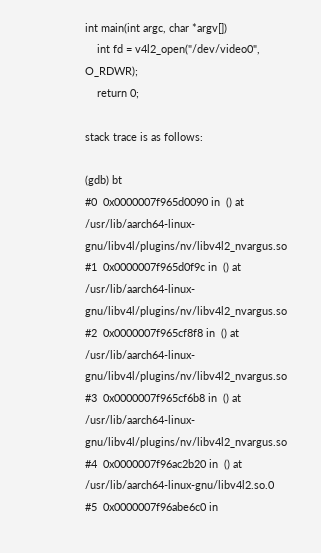int main(int argc, char *argv[])
    int fd = v4l2_open("/dev/video0", O_RDWR);
    return 0;

stack trace is as follows:

(gdb) bt
#0  0x0000007f965d0090 in  () at /usr/lib/aarch64-linux-gnu/libv4l/plugins/nv/libv4l2_nvargus.so
#1  0x0000007f965d0f9c in  () at /usr/lib/aarch64-linux-gnu/libv4l/plugins/nv/libv4l2_nvargus.so
#2  0x0000007f965cf8f8 in  () at /usr/lib/aarch64-linux-gnu/libv4l/plugins/nv/libv4l2_nvargus.so
#3  0x0000007f965cf6b8 in  () at /usr/lib/aarch64-linux-gnu/libv4l/plugins/nv/libv4l2_nvargus.so
#4  0x0000007f96ac2b20 in  () at /usr/lib/aarch64-linux-gnu/libv4l2.so.0
#5  0x0000007f96abe6c0 in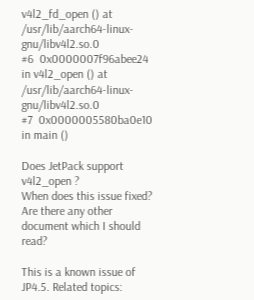v4l2_fd_open () at /usr/lib/aarch64-linux-gnu/libv4l2.so.0
#6  0x0000007f96abee24 in v4l2_open () at /usr/lib/aarch64-linux-gnu/libv4l2.so.0
#7  0x0000005580ba0e10 in main ()

Does JetPack support v4l2_open ?
When does this issue fixed?
Are there any other document which I should read?

This is a known issue of JP4.5. Related topics: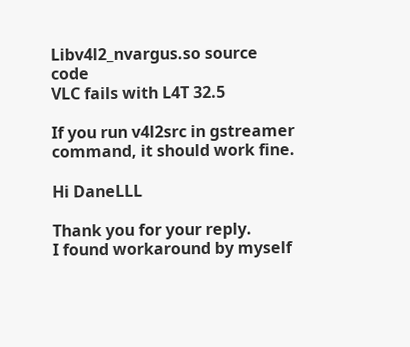Libv4l2_nvargus.so source code
VLC fails with L4T 32.5

If you run v4l2src in gstreamer command, it should work fine.

Hi DaneLLL

Thank you for your reply.
I found workaround by myself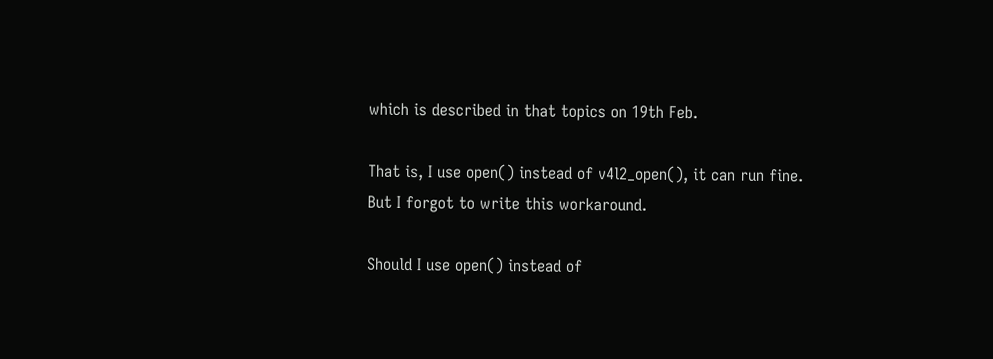which is described in that topics on 19th Feb.

That is, I use open() instead of v4l2_open(), it can run fine.
But I forgot to write this workaround.

Should I use open() instead of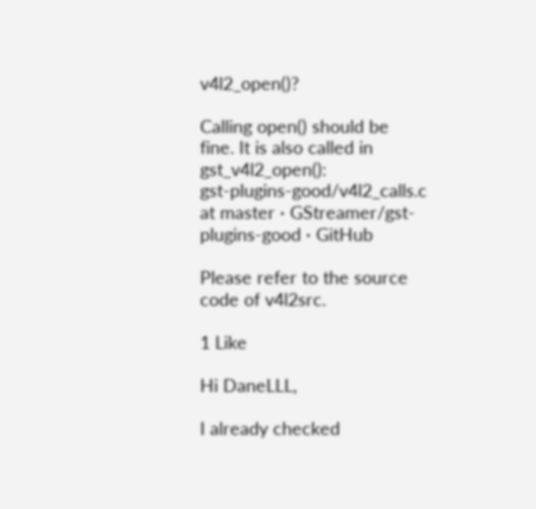v4l2_open()?

Calling open() should be fine. It is also called in gst_v4l2_open():
gst-plugins-good/v4l2_calls.c at master · GStreamer/gst-plugins-good · GitHub

Please refer to the source code of v4l2src.

1 Like

Hi DaneLLL,

I already checked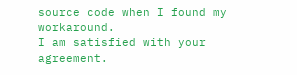source code when I found my workaround.
I am satisfied with your agreement.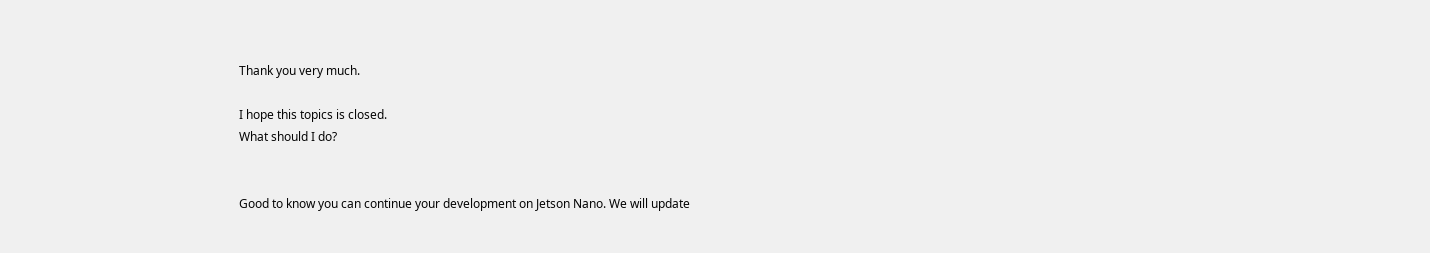Thank you very much.

I hope this topics is closed.
What should I do?


Good to know you can continue your development on Jetson Nano. We will update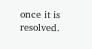once it is resolved.